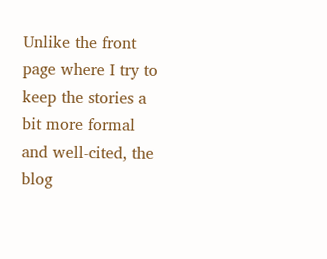Unlike the front page where I try to keep the stories a bit more formal and well-cited, the blog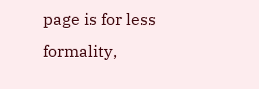page is for less formality,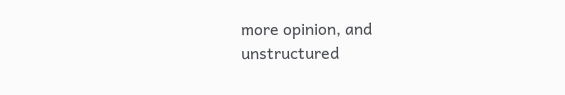more opinion, and unstructured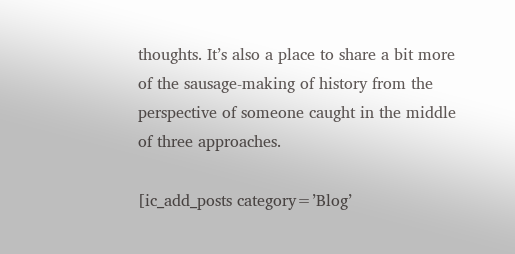thoughts. It’s also a place to share a bit more of the sausage-making of history from the perspective of someone caught in the middle of three approaches.

[ic_add_posts category=’Blog’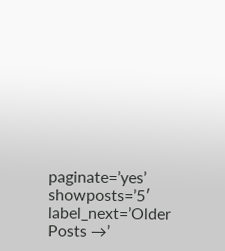paginate=’yes’ showposts=’5′ label_next=’Older Posts →’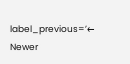label_previous=’← Newer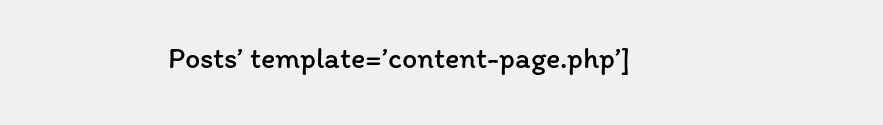Posts’ template=’content-page.php’]